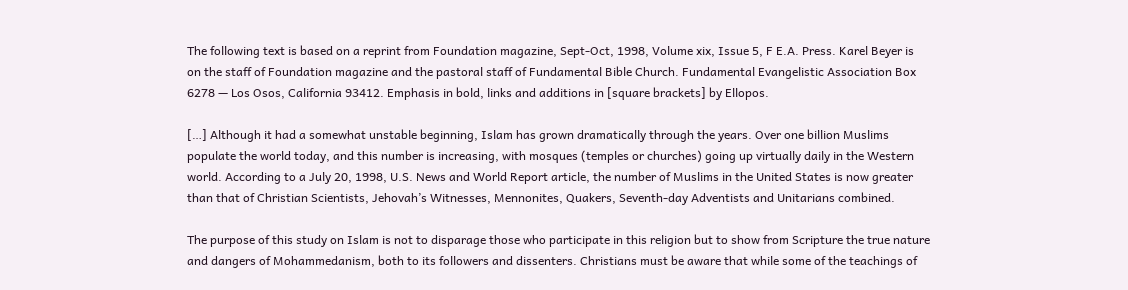The following text is based on a reprint from Foundation magazine, Sept-Oct, 1998, Volume xix, Issue 5, F E.A. Press. Karel Beyer is on the staff of Foundation magazine and the pastoral staff of Fundamental Bible Church. Fundamental Evangelistic Association Box 6278 — Los Osos, California 93412. Emphasis in bold, links and additions in [square brackets] by Ellopos.

[…] Although it had a somewhat unstable beginning, Islam has grown dramatically through the years. Over one billion Muslims populate the world today, and this number is increasing, with mosques (temples or churches) going up virtually daily in the Western world. According to a July 20, 1998, U.S. News and World Report article, the number of Muslims in the United States is now greater than that of Christian Scientists, Jehovah’s Witnesses, Mennonites, Quakers, Seventh-day Adventists and Unitarians combined.

The purpose of this study on Islam is not to disparage those who participate in this religion but to show from Scripture the true nature and dangers of Mohammedanism, both to its followers and dissenters. Christians must be aware that while some of the teachings of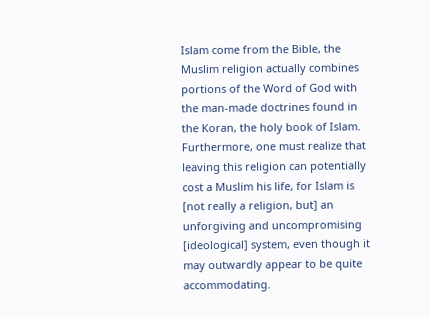Islam come from the Bible, the Muslim religion actually combines portions of the Word of God with the man-made doctrines found in the Koran, the holy book of Islam. Furthermore, one must realize that leaving this religion can potentially cost a Muslim his life, for Islam is [not really a religion, but] an unforgiving and uncompromising [ideological] system, even though it may outwardly appear to be quite accommodating.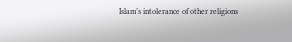Islam’s intolerance of other religions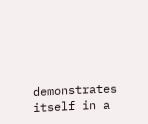demonstrates itself in a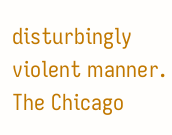disturbingly violent manner. The Chicago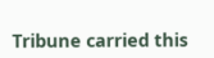Tribune carried this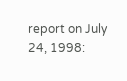report on July 24, 1998: